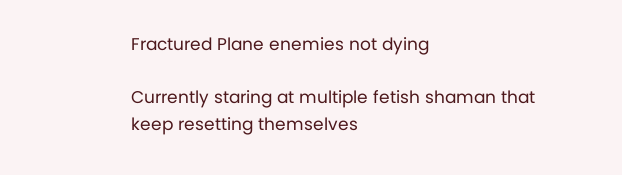Fractured Plane enemies not dying

Currently staring at multiple fetish shaman that keep resetting themselves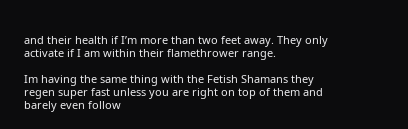and their health if I’m more than two feet away. They only activate if I am within their flamethrower range.

Im having the same thing with the Fetish Shamans they regen super fast unless you are right on top of them and barely even follow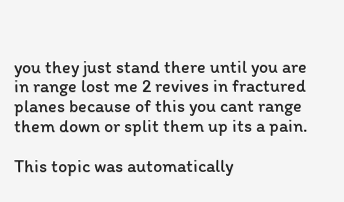you they just stand there until you are in range lost me 2 revives in fractured planes because of this you cant range them down or split them up its a pain.

This topic was automatically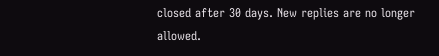closed after 30 days. New replies are no longer allowed.